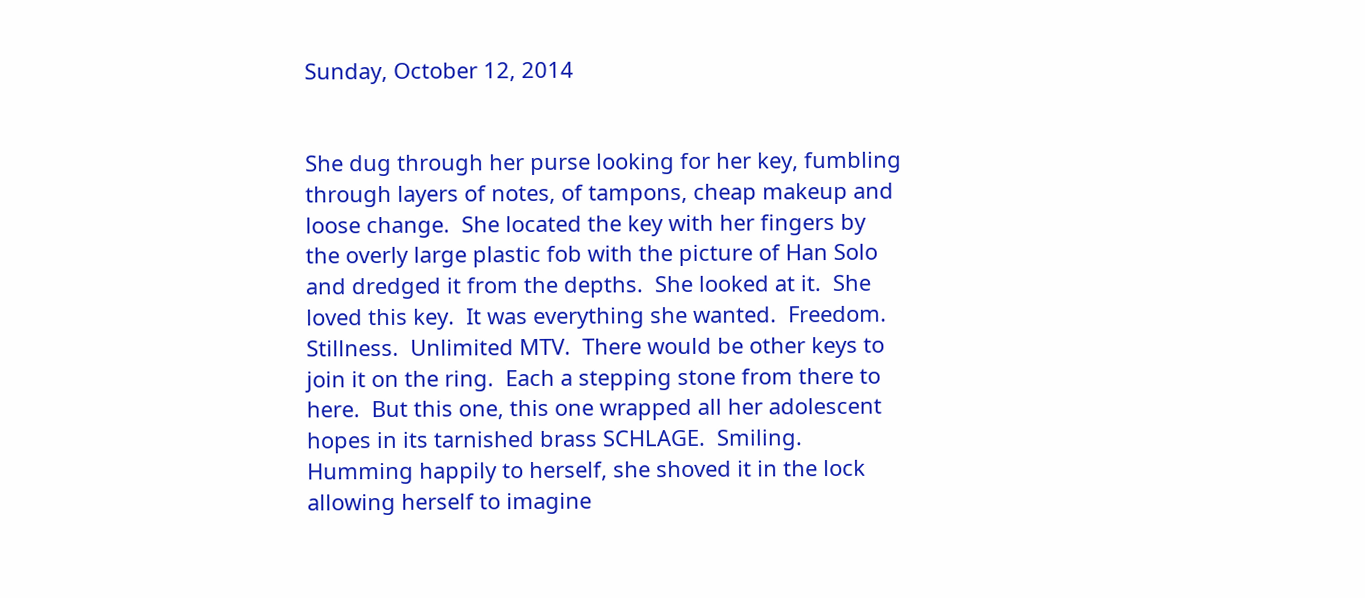Sunday, October 12, 2014


She dug through her purse looking for her key, fumbling through layers of notes, of tampons, cheap makeup and loose change.  She located the key with her fingers by the overly large plastic fob with the picture of Han Solo and dredged it from the depths.  She looked at it.  She loved this key.  It was everything she wanted.  Freedom.  Stillness.  Unlimited MTV.  There would be other keys to join it on the ring.  Each a stepping stone from there to here.  But this one, this one wrapped all her adolescent hopes in its tarnished brass SCHLAGE.  Smiling. Humming happily to herself, she shoved it in the lock allowing herself to imagine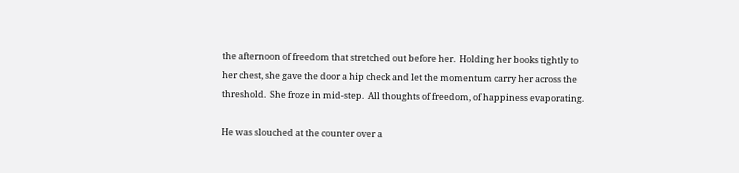the afternoon of freedom that stretched out before her.  Holding her books tightly to her chest, she gave the door a hip check and let the momentum carry her across the threshold.  She froze in mid-step.  All thoughts of freedom, of happiness evaporating.

He was slouched at the counter over a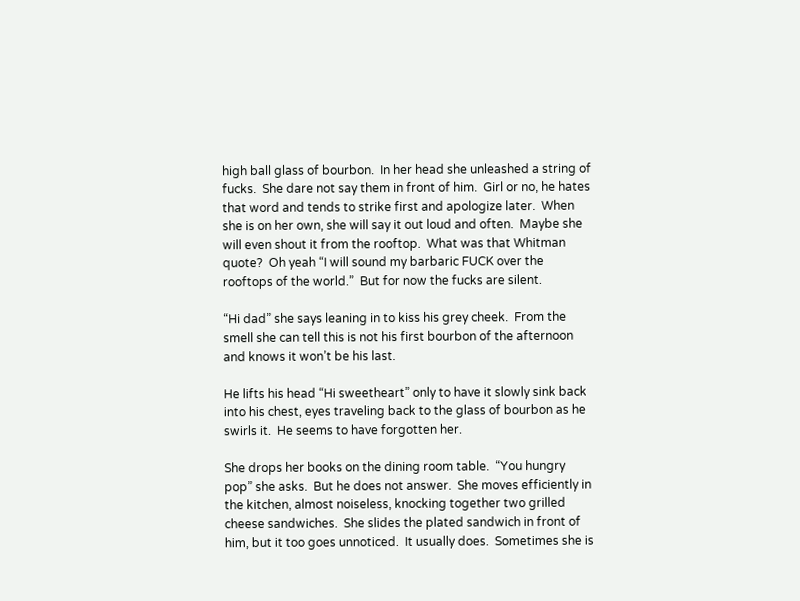high ball glass of bourbon.  In her head she unleashed a string of fucks.  She dare not say them in front of him.  Girl or no, he hates that word and tends to strike first and apologize later.  When she is on her own, she will say it out loud and often.  Maybe she will even shout it from the rooftop.  What was that Whitman quote?  Oh yeah “I will sound my barbaric FUCK over the rooftops of the world.”  But for now the fucks are silent.

“Hi dad” she says leaning in to kiss his grey cheek.  From the smell she can tell this is not his first bourbon of the afternoon and knows it won’t be his last.

He lifts his head “Hi sweetheart” only to have it slowly sink back into his chest, eyes traveling back to the glass of bourbon as he swirls it.  He seems to have forgotten her.

She drops her books on the dining room table.  “You hungry pop” she asks.  But he does not answer.  She moves efficiently in the kitchen, almost noiseless, knocking together two grilled cheese sandwiches.  She slides the plated sandwich in front of him, but it too goes unnoticed.  It usually does.  Sometimes she is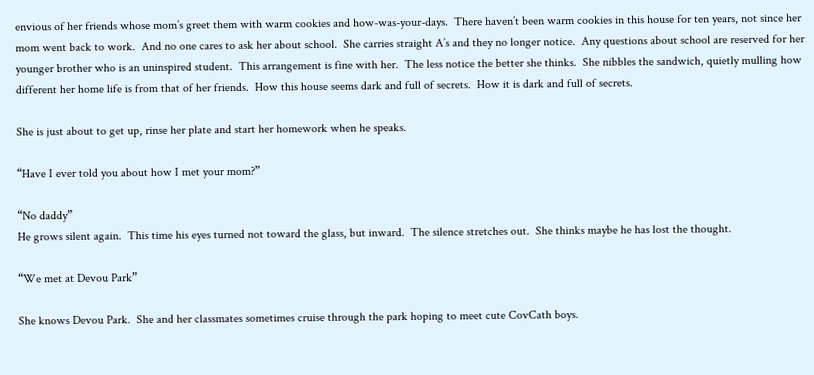envious of her friends whose mom’s greet them with warm cookies and how-was-your-days.  There haven’t been warm cookies in this house for ten years, not since her mom went back to work.  And no one cares to ask her about school.  She carries straight A’s and they no longer notice.  Any questions about school are reserved for her younger brother who is an uninspired student.  This arrangement is fine with her.  The less notice the better she thinks.  She nibbles the sandwich, quietly mulling how different her home life is from that of her friends.  How this house seems dark and full of secrets.  How it is dark and full of secrets.

She is just about to get up, rinse her plate and start her homework when he speaks.

“Have I ever told you about how I met your mom?”

“No daddy”
He grows silent again.  This time his eyes turned not toward the glass, but inward.  The silence stretches out.  She thinks maybe he has lost the thought.

“We met at Devou Park”

She knows Devou Park.  She and her classmates sometimes cruise through the park hoping to meet cute CovCath boys.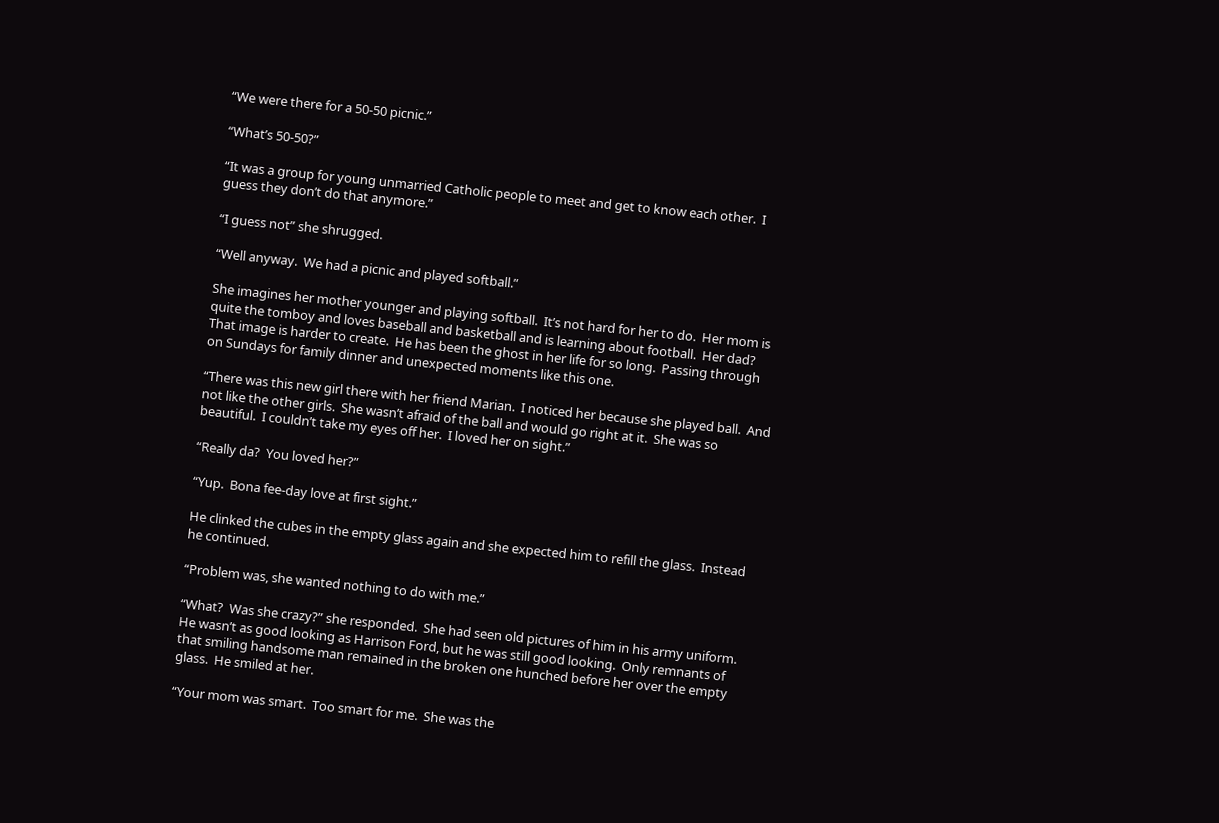“We were there for a 50-50 picnic.”

“What’s 50-50?”

“It was a group for young unmarried Catholic people to meet and get to know each other.  I guess they don’t do that anymore.”

“I guess not” she shrugged.

“Well anyway.  We had a picnic and played softball.”

She imagines her mother younger and playing softball.  It’s not hard for her to do.  Her mom is quite the tomboy and loves baseball and basketball and is learning about football.  Her dad?  That image is harder to create.  He has been the ghost in her life for so long.  Passing through on Sundays for family dinner and unexpected moments like this one.

“There was this new girl there with her friend Marian.  I noticed her because she played ball.  And not like the other girls.  She wasn’t afraid of the ball and would go right at it.  She was so beautiful.  I couldn’t take my eyes off her.  I loved her on sight.”

“Really da?  You loved her?”

“Yup.  Bona fee-day love at first sight.”

He clinked the cubes in the empty glass again and she expected him to refill the glass.  Instead he continued.

“Problem was, she wanted nothing to do with me.”

“What?  Was she crazy?” she responded.  She had seen old pictures of him in his army uniform.  He wasn’t as good looking as Harrison Ford, but he was still good looking.  Only remnants of that smiling handsome man remained in the broken one hunched before her over the empty glass.  He smiled at her.

“Your mom was smart.  Too smart for me.  She was the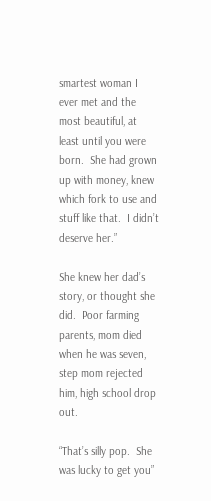smartest woman I ever met and the most beautiful, at least until you were born.  She had grown up with money, knew which fork to use and stuff like that.  I didn’t deserve her.”

She knew her dad’s story, or thought she did.  Poor farming parents, mom died when he was seven, step mom rejected him, high school drop out.

“That’s silly pop.  She was lucky to get you”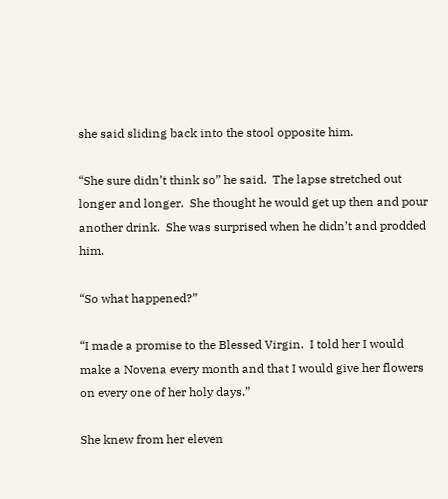she said sliding back into the stool opposite him.

“She sure didn’t think so” he said.  The lapse stretched out longer and longer.  She thought he would get up then and pour another drink.  She was surprised when he didn’t and prodded him.

“So what happened?”

“I made a promise to the Blessed Virgin.  I told her I would make a Novena every month and that I would give her flowers on every one of her holy days.”

She knew from her eleven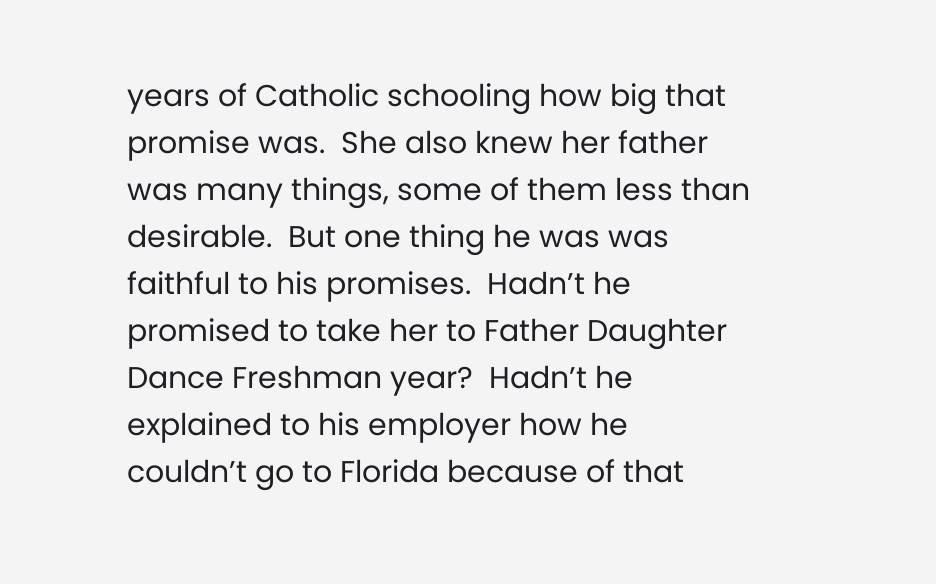years of Catholic schooling how big that promise was.  She also knew her father was many things, some of them less than desirable.  But one thing he was was faithful to his promises.  Hadn’t he promised to take her to Father Daughter Dance Freshman year?  Hadn’t he explained to his employer how he couldn’t go to Florida because of that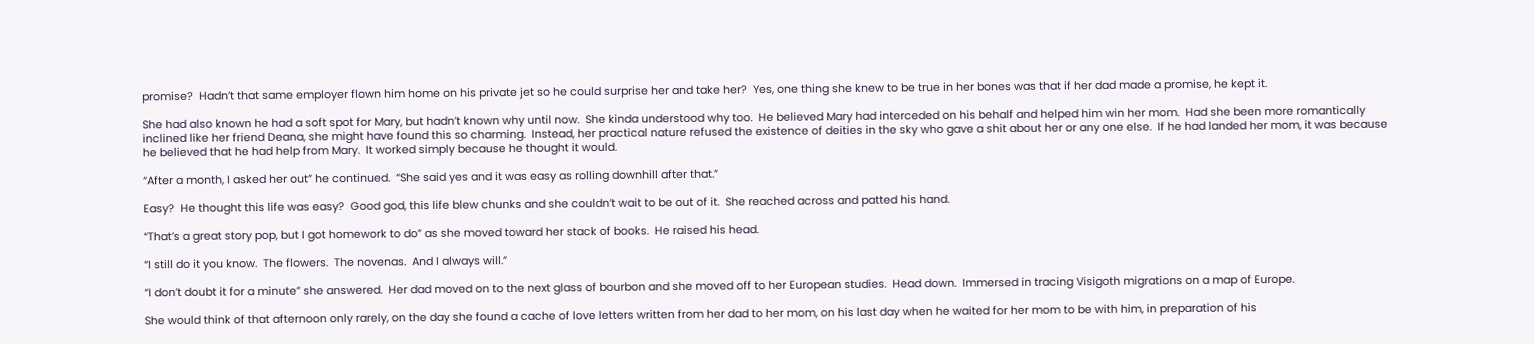promise?  Hadn’t that same employer flown him home on his private jet so he could surprise her and take her?  Yes, one thing she knew to be true in her bones was that if her dad made a promise, he kept it.

She had also known he had a soft spot for Mary, but hadn’t known why until now.  She kinda understood why too.  He believed Mary had interceded on his behalf and helped him win her mom.  Had she been more romantically inclined like her friend Deana, she might have found this so charming.  Instead, her practical nature refused the existence of deities in the sky who gave a shit about her or any one else.  If he had landed her mom, it was because he believed that he had help from Mary.  It worked simply because he thought it would.

“After a month, I asked her out” he continued.  “She said yes and it was easy as rolling downhill after that.”

Easy?  He thought this life was easy?  Good god, this life blew chunks and she couldn’t wait to be out of it.  She reached across and patted his hand.

“That’s a great story pop, but I got homework to do” as she moved toward her stack of books.  He raised his head.

“I still do it you know.  The flowers.  The novenas.  And I always will.”

“I don’t doubt it for a minute” she answered.  Her dad moved on to the next glass of bourbon and she moved off to her European studies.  Head down.  Immersed in tracing Visigoth migrations on a map of Europe.

She would think of that afternoon only rarely, on the day she found a cache of love letters written from her dad to her mom, on his last day when he waited for her mom to be with him, in preparation of his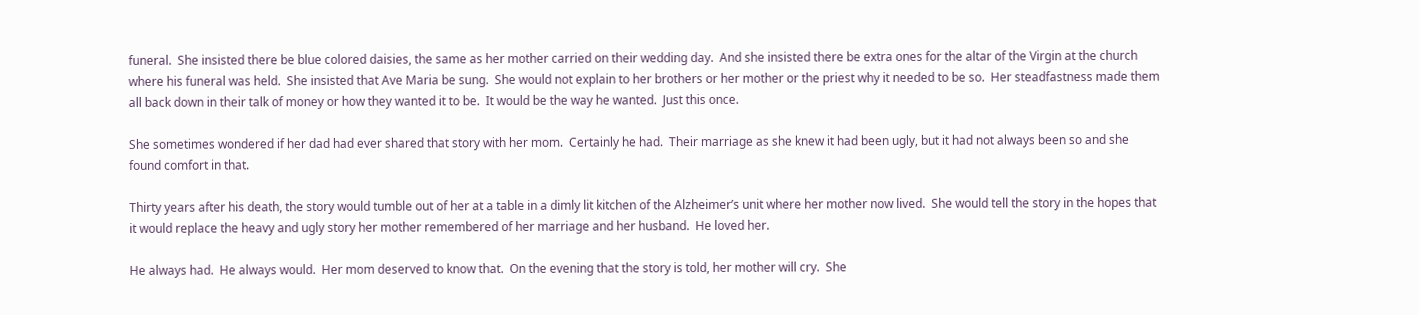funeral.  She insisted there be blue colored daisies, the same as her mother carried on their wedding day.  And she insisted there be extra ones for the altar of the Virgin at the church where his funeral was held.  She insisted that Ave Maria be sung.  She would not explain to her brothers or her mother or the priest why it needed to be so.  Her steadfastness made them all back down in their talk of money or how they wanted it to be.  It would be the way he wanted.  Just this once.

She sometimes wondered if her dad had ever shared that story with her mom.  Certainly he had.  Their marriage as she knew it had been ugly, but it had not always been so and she found comfort in that.

Thirty years after his death, the story would tumble out of her at a table in a dimly lit kitchen of the Alzheimer’s unit where her mother now lived.  She would tell the story in the hopes that it would replace the heavy and ugly story her mother remembered of her marriage and her husband.  He loved her.

He always had.  He always would.  Her mom deserved to know that.  On the evening that the story is told, her mother will cry.  She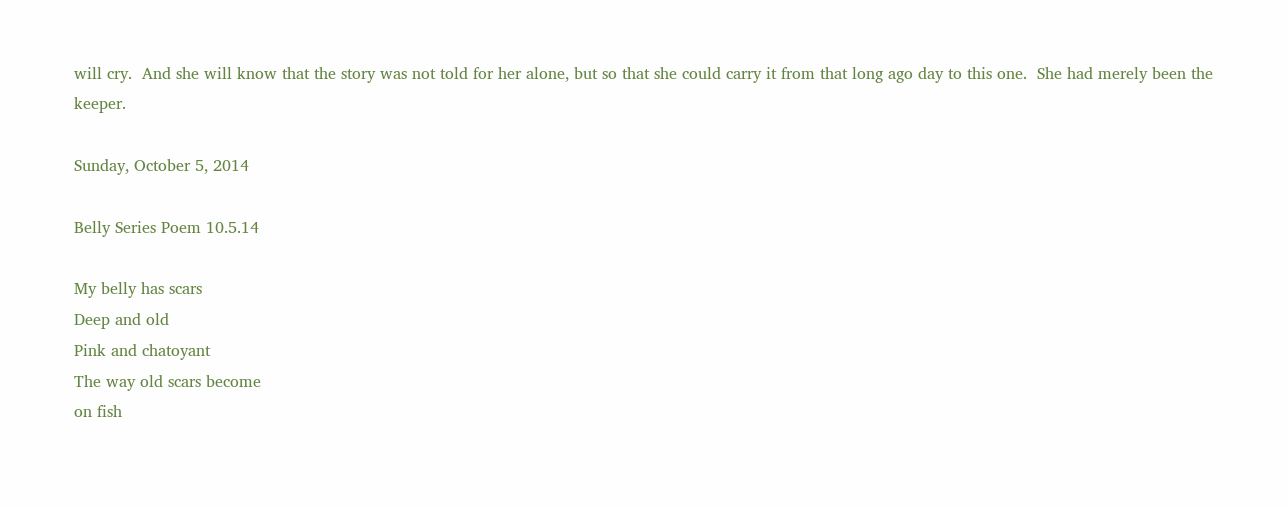will cry.  And she will know that the story was not told for her alone, but so that she could carry it from that long ago day to this one.  She had merely been the keeper.

Sunday, October 5, 2014

Belly Series Poem 10.5.14

My belly has scars
Deep and old
Pink and chatoyant
The way old scars become
on fish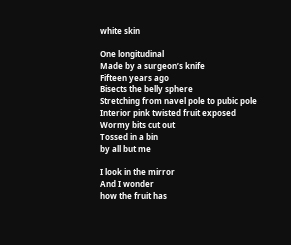white skin

One longitudinal
Made by a surgeon’s knife
Fifteen years ago
Bisects the belly sphere
Stretching from navel pole to pubic pole
Interior pink twisted fruit exposed
Wormy bits cut out
Tossed in a bin
by all but me

I look in the mirror
And I wonder
how the fruit has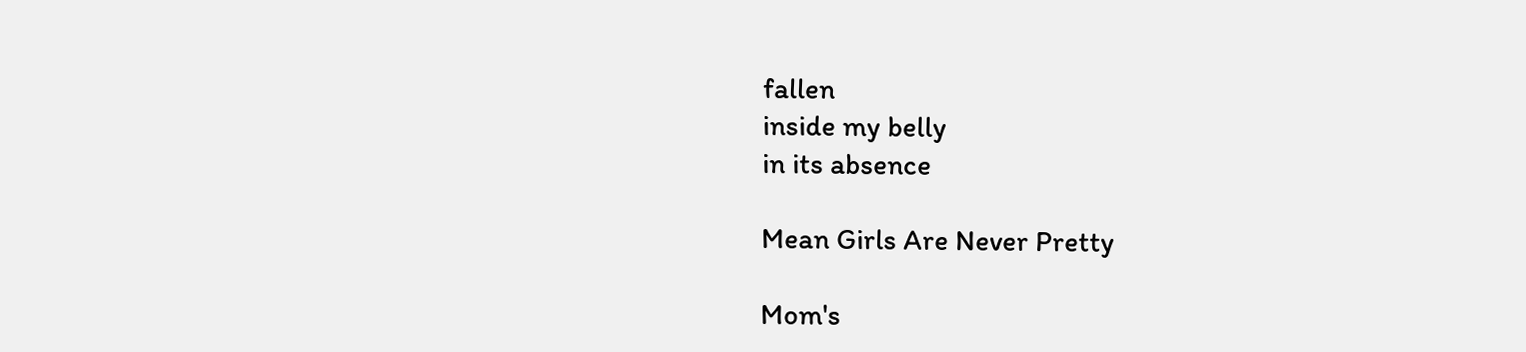fallen
inside my belly
in its absence

Mean Girls Are Never Pretty

Mom's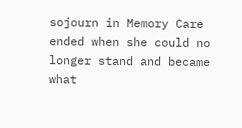sojourn in Memory Care ended when she could no longer stand and became what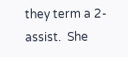they term a 2-assist.  She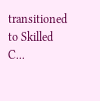transitioned to Skilled C...